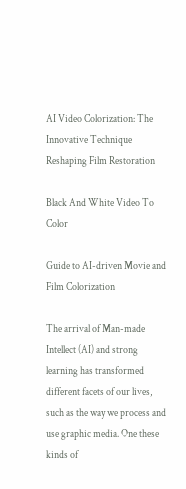AI Video Colorization: The Innovative Technique Reshaping Film Restoration

Black And White Video To Color

Guide to AI-driven Movie and Film Colorization

The arrival of Man-made Intellect (AI) and strong learning has transformed different facets of our lives, such as the way we process and use graphic media. One these kinds of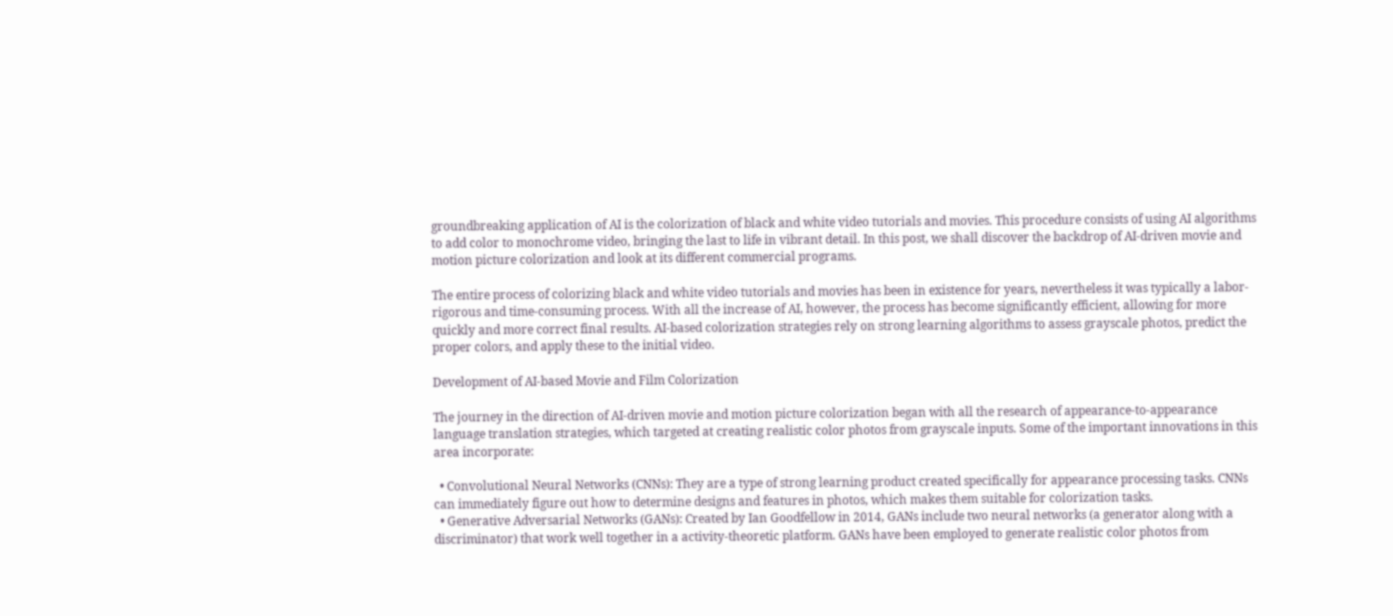groundbreaking application of AI is the colorization of black and white video tutorials and movies. This procedure consists of using AI algorithms to add color to monochrome video, bringing the last to life in vibrant detail. In this post, we shall discover the backdrop of AI-driven movie and motion picture colorization and look at its different commercial programs.

The entire process of colorizing black and white video tutorials and movies has been in existence for years, nevertheless it was typically a labor-rigorous and time-consuming process. With all the increase of AI, however, the process has become significantly efficient, allowing for more quickly and more correct final results. AI-based colorization strategies rely on strong learning algorithms to assess grayscale photos, predict the proper colors, and apply these to the initial video.

Development of AI-based Movie and Film Colorization

The journey in the direction of AI-driven movie and motion picture colorization began with all the research of appearance-to-appearance language translation strategies, which targeted at creating realistic color photos from grayscale inputs. Some of the important innovations in this area incorporate:

  • Convolutional Neural Networks (CNNs): They are a type of strong learning product created specifically for appearance processing tasks. CNNs can immediately figure out how to determine designs and features in photos, which makes them suitable for colorization tasks.
  • Generative Adversarial Networks (GANs): Created by Ian Goodfellow in 2014, GANs include two neural networks (a generator along with a discriminator) that work well together in a activity-theoretic platform. GANs have been employed to generate realistic color photos from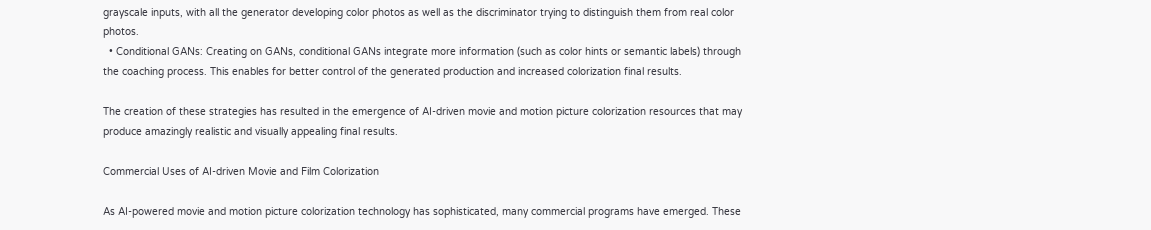grayscale inputs, with all the generator developing color photos as well as the discriminator trying to distinguish them from real color photos.
  • Conditional GANs: Creating on GANs, conditional GANs integrate more information (such as color hints or semantic labels) through the coaching process. This enables for better control of the generated production and increased colorization final results.

The creation of these strategies has resulted in the emergence of AI-driven movie and motion picture colorization resources that may produce amazingly realistic and visually appealing final results.

Commercial Uses of AI-driven Movie and Film Colorization

As AI-powered movie and motion picture colorization technology has sophisticated, many commercial programs have emerged. These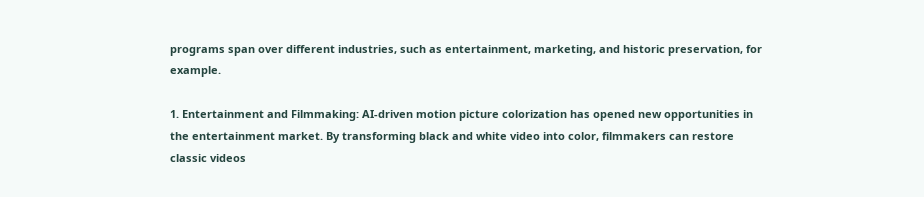programs span over different industries, such as entertainment, marketing, and historic preservation, for example.

1. Entertainment and Filmmaking: AI-driven motion picture colorization has opened new opportunities in the entertainment market. By transforming black and white video into color, filmmakers can restore classic videos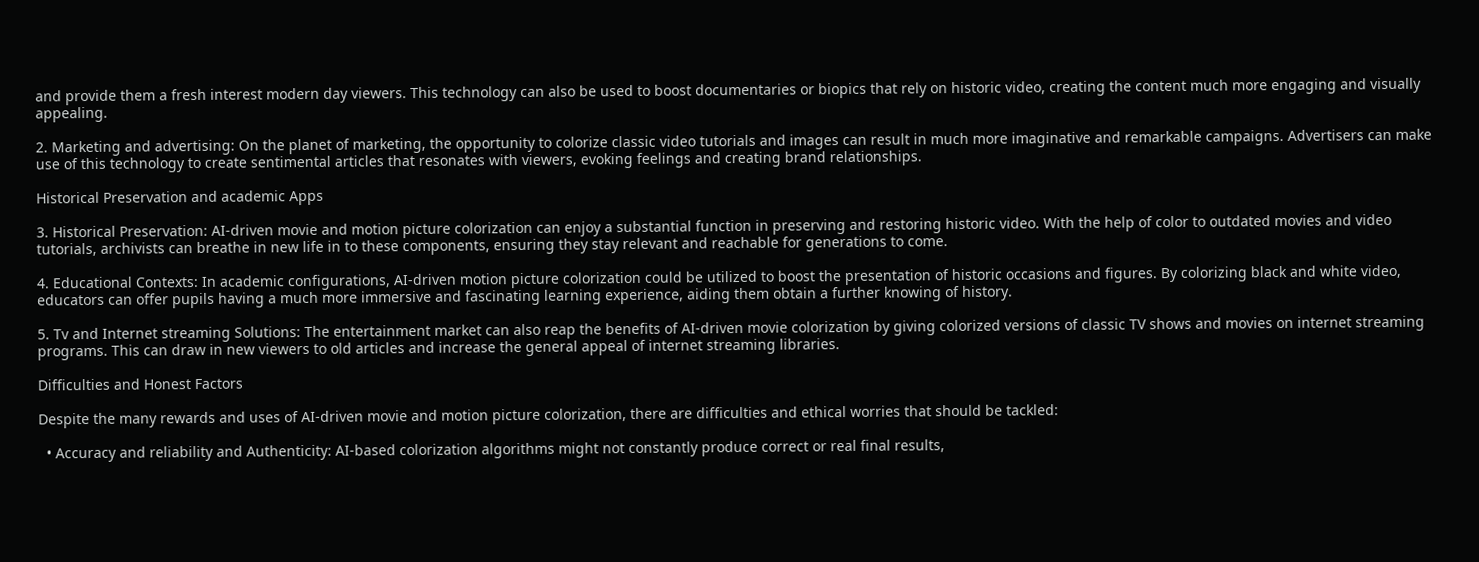and provide them a fresh interest modern day viewers. This technology can also be used to boost documentaries or biopics that rely on historic video, creating the content much more engaging and visually appealing.

2. Marketing and advertising: On the planet of marketing, the opportunity to colorize classic video tutorials and images can result in much more imaginative and remarkable campaigns. Advertisers can make use of this technology to create sentimental articles that resonates with viewers, evoking feelings and creating brand relationships.

Historical Preservation and academic Apps

3. Historical Preservation: AI-driven movie and motion picture colorization can enjoy a substantial function in preserving and restoring historic video. With the help of color to outdated movies and video tutorials, archivists can breathe in new life in to these components, ensuring they stay relevant and reachable for generations to come.

4. Educational Contexts: In academic configurations, AI-driven motion picture colorization could be utilized to boost the presentation of historic occasions and figures. By colorizing black and white video, educators can offer pupils having a much more immersive and fascinating learning experience, aiding them obtain a further knowing of history.

5. Tv and Internet streaming Solutions: The entertainment market can also reap the benefits of AI-driven movie colorization by giving colorized versions of classic TV shows and movies on internet streaming programs. This can draw in new viewers to old articles and increase the general appeal of internet streaming libraries.

Difficulties and Honest Factors

Despite the many rewards and uses of AI-driven movie and motion picture colorization, there are difficulties and ethical worries that should be tackled:

  • Accuracy and reliability and Authenticity: AI-based colorization algorithms might not constantly produce correct or real final results,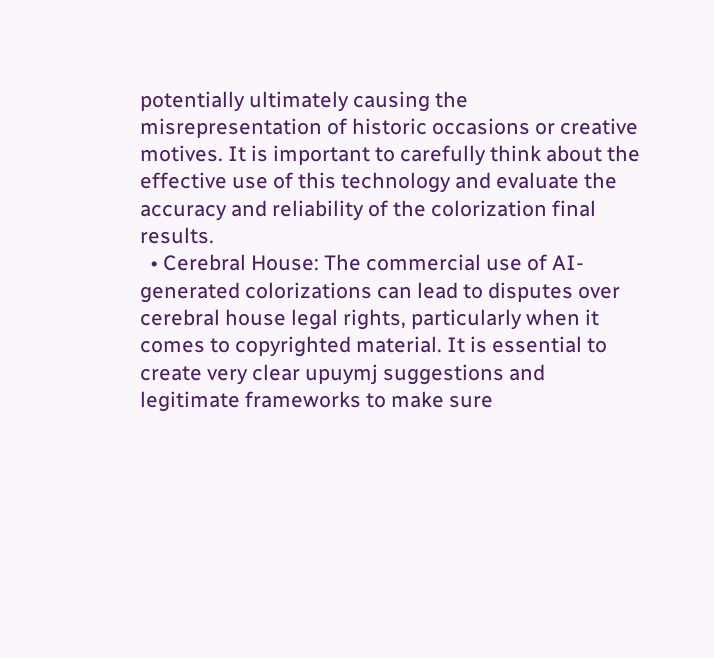potentially ultimately causing the misrepresentation of historic occasions or creative motives. It is important to carefully think about the effective use of this technology and evaluate the accuracy and reliability of the colorization final results.
  • Cerebral House: The commercial use of AI-generated colorizations can lead to disputes over cerebral house legal rights, particularly when it comes to copyrighted material. It is essential to create very clear upuymj suggestions and legitimate frameworks to make sure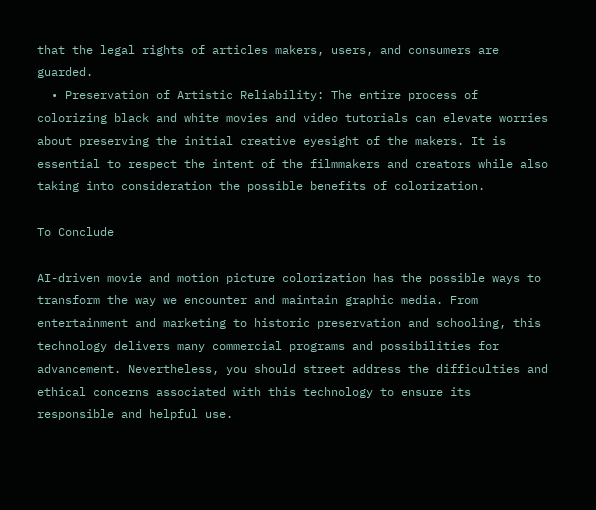that the legal rights of articles makers, users, and consumers are guarded.
  • Preservation of Artistic Reliability: The entire process of colorizing black and white movies and video tutorials can elevate worries about preserving the initial creative eyesight of the makers. It is essential to respect the intent of the filmmakers and creators while also taking into consideration the possible benefits of colorization.

To Conclude

AI-driven movie and motion picture colorization has the possible ways to transform the way we encounter and maintain graphic media. From entertainment and marketing to historic preservation and schooling, this technology delivers many commercial programs and possibilities for advancement. Nevertheless, you should street address the difficulties and ethical concerns associated with this technology to ensure its responsible and helpful use.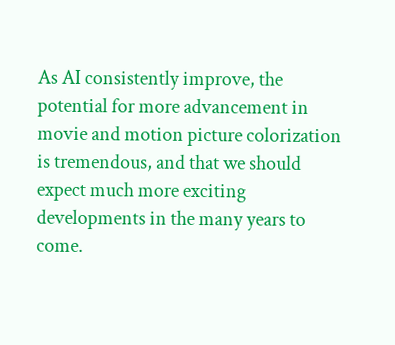As AI consistently improve, the potential for more advancement in movie and motion picture colorization is tremendous, and that we should expect much more exciting developments in the many years to come.